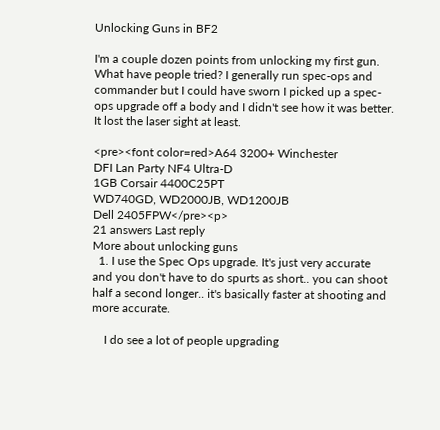Unlocking Guns in BF2

I'm a couple dozen points from unlocking my first gun. What have people tried? I generally run spec-ops and commander but I could have sworn I picked up a spec-ops upgrade off a body and I didn't see how it was better. It lost the laser sight at least.

<pre><font color=red>A64 3200+ Winchester
DFI Lan Party NF4 Ultra-D
1GB Corsair 4400C25PT
WD740GD, WD2000JB, WD1200JB
Dell 2405FPW</pre><p>
21 answers Last reply
More about unlocking guns
  1. I use the Spec Ops upgrade. It's just very accurate and you don't have to do spurts as short.. you can shoot half a second longer.. it's basically faster at shooting and more accurate.

    I do see a lot of people upgrading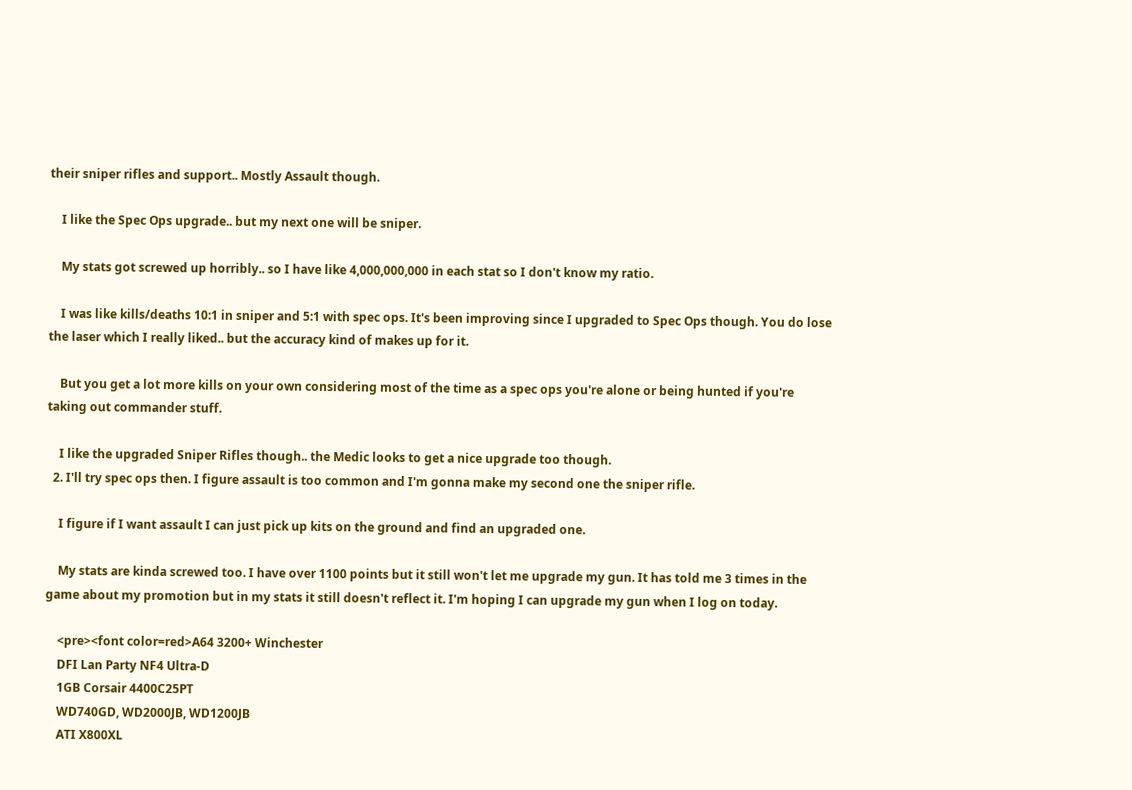their sniper rifles and support.. Mostly Assault though.

    I like the Spec Ops upgrade.. but my next one will be sniper.

    My stats got screwed up horribly.. so I have like 4,000,000,000 in each stat so I don't know my ratio.

    I was like kills/deaths 10:1 in sniper and 5:1 with spec ops. It's been improving since I upgraded to Spec Ops though. You do lose the laser which I really liked.. but the accuracy kind of makes up for it.

    But you get a lot more kills on your own considering most of the time as a spec ops you're alone or being hunted if you're taking out commander stuff.

    I like the upgraded Sniper Rifles though.. the Medic looks to get a nice upgrade too though.
  2. I'll try spec ops then. I figure assault is too common and I'm gonna make my second one the sniper rifle.

    I figure if I want assault I can just pick up kits on the ground and find an upgraded one.

    My stats are kinda screwed too. I have over 1100 points but it still won't let me upgrade my gun. It has told me 3 times in the game about my promotion but in my stats it still doesn't reflect it. I'm hoping I can upgrade my gun when I log on today.

    <pre><font color=red>A64 3200+ Winchester
    DFI Lan Party NF4 Ultra-D
    1GB Corsair 4400C25PT
    WD740GD, WD2000JB, WD1200JB
    ATI X800XL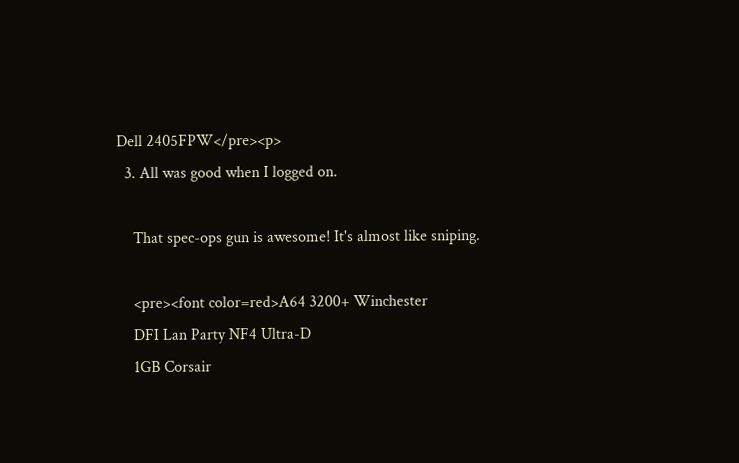Dell 2405FPW</pre><p>
  3. All was good when I logged on.

    That spec-ops gun is awesome! It's almost like sniping.

    <pre><font color=red>A64 3200+ Winchester
    DFI Lan Party NF4 Ultra-D
    1GB Corsair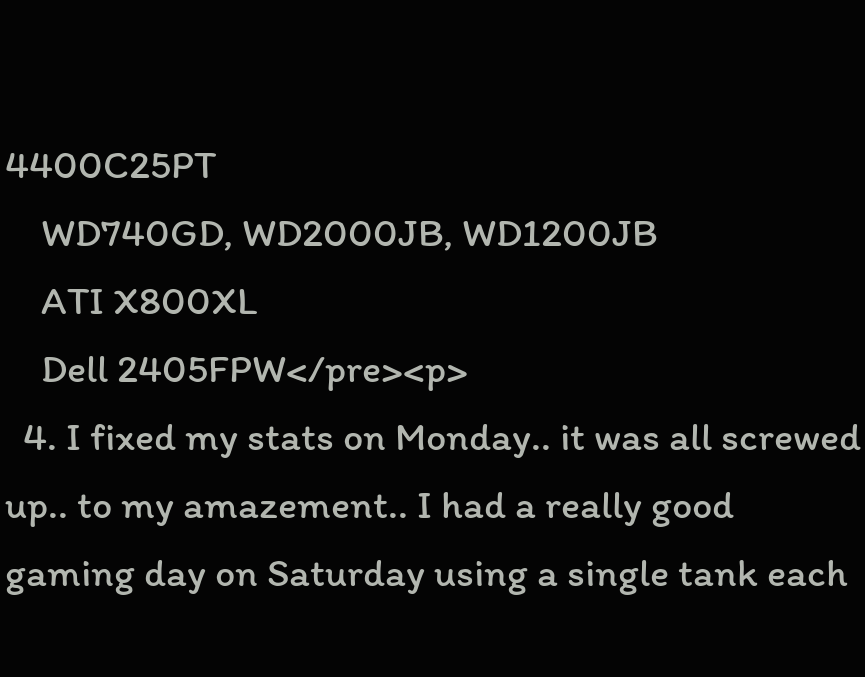4400C25PT
    WD740GD, WD2000JB, WD1200JB
    ATI X800XL
    Dell 2405FPW</pre><p>
  4. I fixed my stats on Monday.. it was all screwed up.. to my amazement.. I had a really good gaming day on Saturday using a single tank each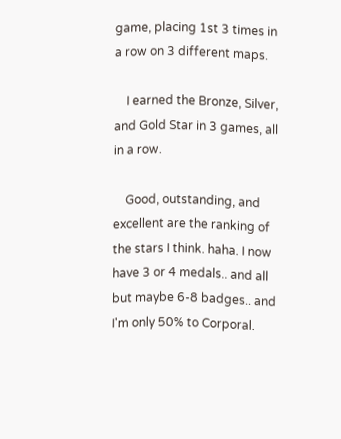game, placing 1st 3 times in a row on 3 different maps.

    I earned the Bronze, Silver, and Gold Star in 3 games, all in a row.

    Good, outstanding, and excellent are the ranking of the stars I think. haha. I now have 3 or 4 medals.. and all but maybe 6-8 badges.. and I'm only 50% to Corporal.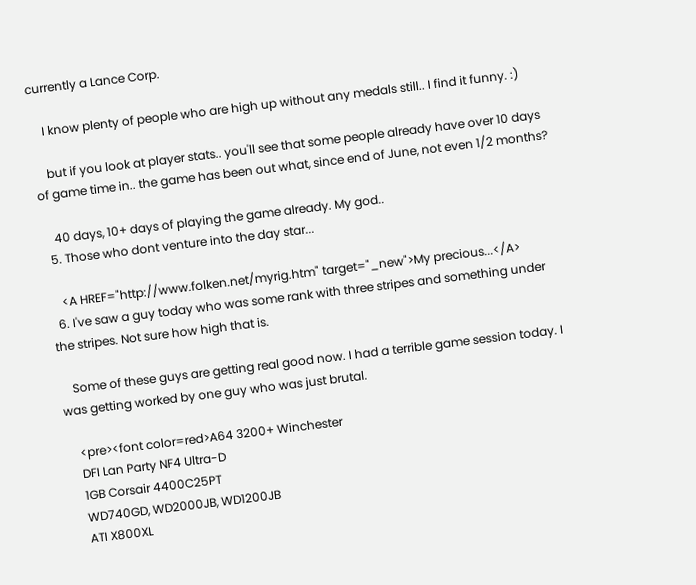currently a Lance Corp.

    I know plenty of people who are high up without any medals still.. I find it funny. :)

    but if you look at player stats.. you'll see that some people already have over 10 days of game time in.. the game has been out what, since end of June, not even 1/2 months?

    40 days, 10+ days of playing the game already. My god..
  5. Those who dont venture into the day star...

    <A HREF="http://www.folken.net/myrig.htm" target="_new">My precious...</A>
  6. I've saw a guy today who was some rank with three stripes and something under the stripes. Not sure how high that is.

    Some of these guys are getting real good now. I had a terrible game session today. I was getting worked by one guy who was just brutal.

    <pre><font color=red>A64 3200+ Winchester
    DFI Lan Party NF4 Ultra-D
    1GB Corsair 4400C25PT
    WD740GD, WD2000JB, WD1200JB
    ATI X800XL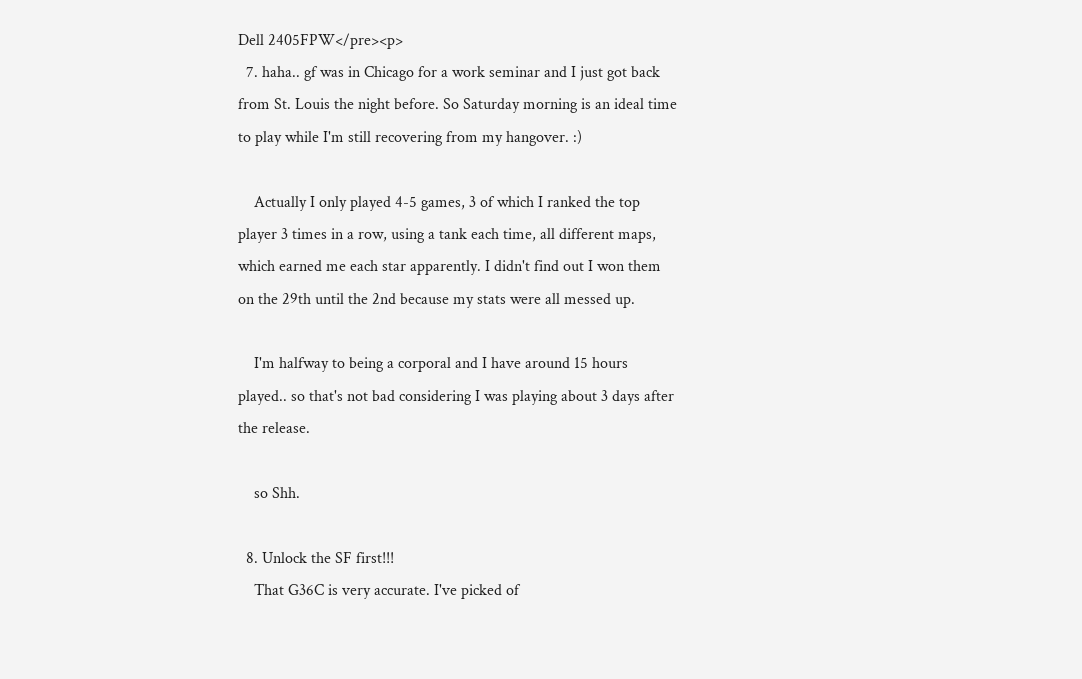Dell 2405FPW</pre><p>
  7. haha.. gf was in Chicago for a work seminar and I just got back from St. Louis the night before. So Saturday morning is an ideal time to play while I'm still recovering from my hangover. :)

    Actually I only played 4-5 games, 3 of which I ranked the top player 3 times in a row, using a tank each time, all different maps, which earned me each star apparently. I didn't find out I won them on the 29th until the 2nd because my stats were all messed up.

    I'm halfway to being a corporal and I have around 15 hours played.. so that's not bad considering I was playing about 3 days after the release.

    so Shh.

  8. Unlock the SF first!!!
    That G36C is very accurate. I've picked of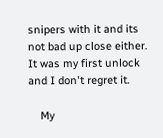snipers with it and its not bad up close either. It was my first unlock and I don't regret it.

    My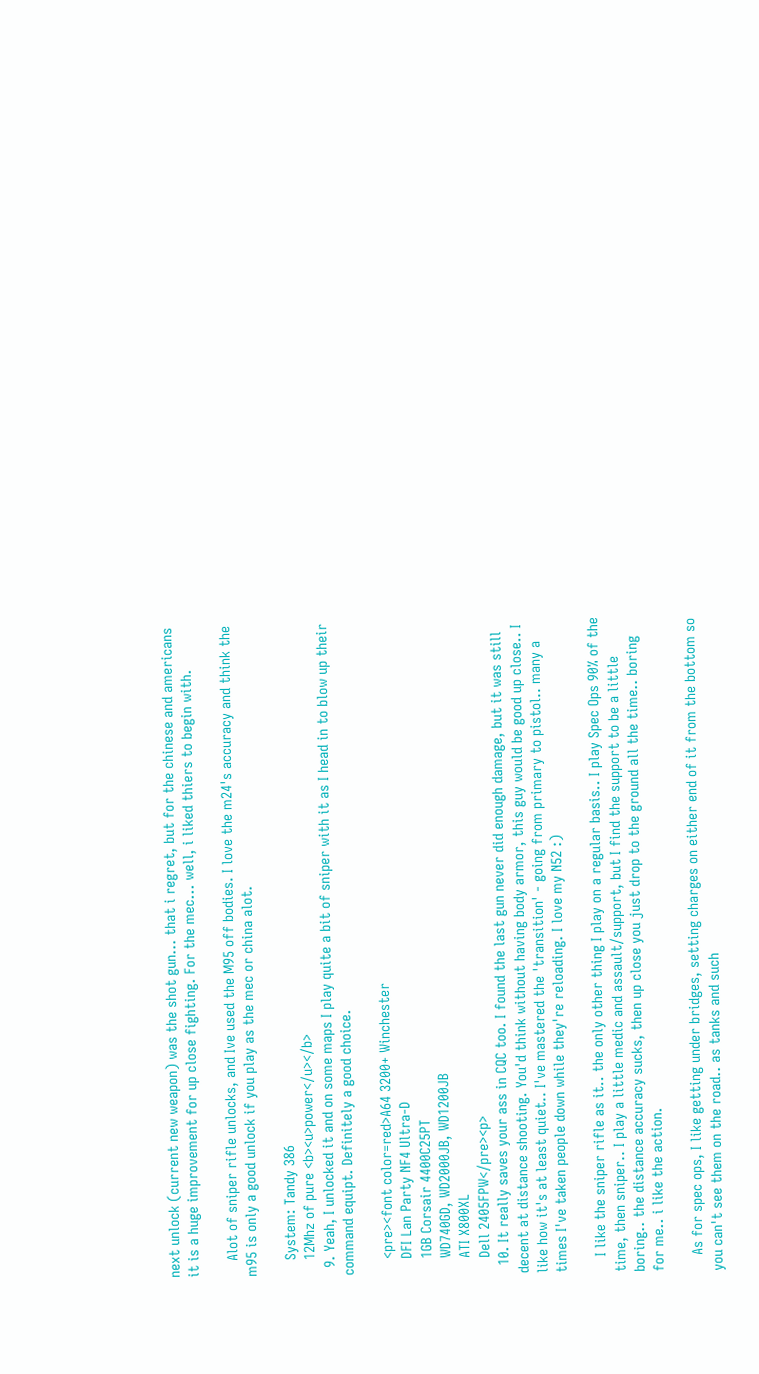next unlock (current new weapon) was the shot gun... that i regret, but for the chinese and americans it is a huge improvement for up close fighting. For the mec... well, i liked thiers to begin with.

    Alot of sniper rifle unlocks, and Ive used the M95 off bodies. I love the m24's accuracy and think the m95 is only a good unlock if you play as the mec or china alot.

    System: Tandy 386
    12Mhz of pure <b><u>power</u></b>
  9. Yeah, I unlocked it and on some maps I play quite a bit of sniper with it as I head in to blow up their command equipt. Definitely a good choice.

    <pre><font color=red>A64 3200+ Winchester
    DFI Lan Party NF4 Ultra-D
    1GB Corsair 4400C25PT
    WD740GD, WD2000JB, WD1200JB
    ATI X800XL
    Dell 2405FPW</pre><p>
  10. It really saves your ass in CQC too. I found the last gun never did enough damage, but it was still decent at distance shooting. You'd think without having body armor, this guy would be good up close.. I like how it's at least quiet.. I've mastered the 'transition' - going from primary to pistol.. many a times I've taken people down while they're reloading. I love my N52 :)

    I like the sniper rifle as it.. the only other thing I play on a regular basis.. I play Spec Ops 90% of the time, then sniper.. I play a little medic and assault/support, but I find the support to be a little boring.. the distance accuracy sucks, then up close you just drop to the ground all the time.. boring for me.. i like the action.

    As for spec ops, I like getting under bridges, setting charges on either end of it from the bottom so you can't see them on the road.. as tanks and such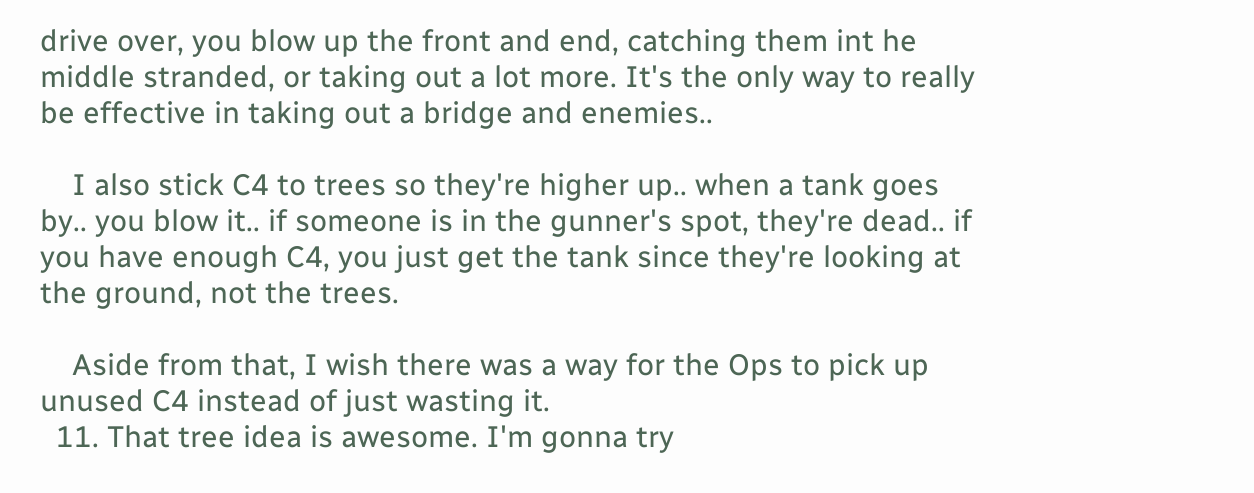drive over, you blow up the front and end, catching them int he middle stranded, or taking out a lot more. It's the only way to really be effective in taking out a bridge and enemies..

    I also stick C4 to trees so they're higher up.. when a tank goes by.. you blow it.. if someone is in the gunner's spot, they're dead.. if you have enough C4, you just get the tank since they're looking at the ground, not the trees.

    Aside from that, I wish there was a way for the Ops to pick up unused C4 instead of just wasting it.
  11. That tree idea is awesome. I'm gonna try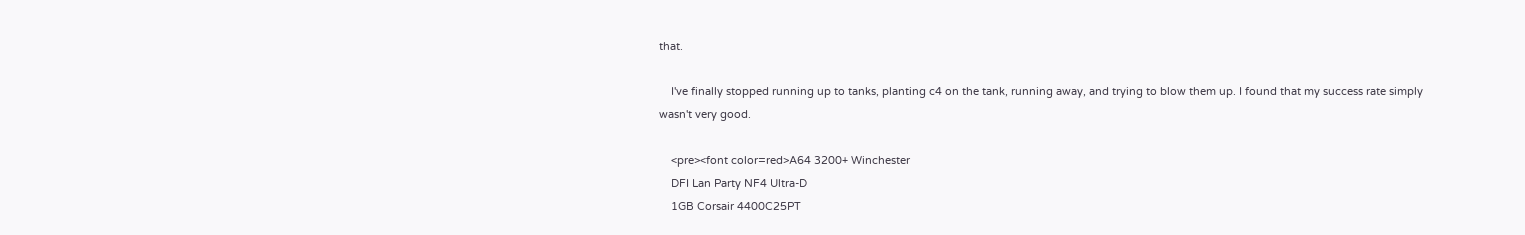that.

    I've finally stopped running up to tanks, planting c4 on the tank, running away, and trying to blow them up. I found that my success rate simply wasn't very good.

    <pre><font color=red>A64 3200+ Winchester
    DFI Lan Party NF4 Ultra-D
    1GB Corsair 4400C25PT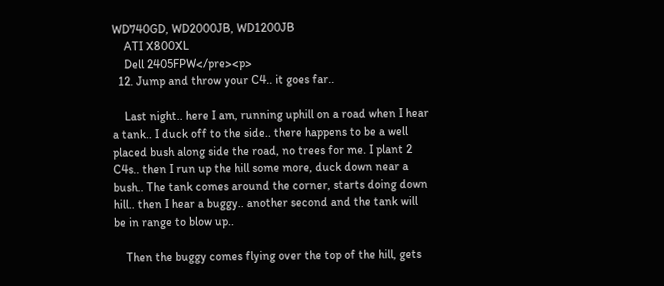WD740GD, WD2000JB, WD1200JB
    ATI X800XL
    Dell 2405FPW</pre><p>
  12. Jump and throw your C4.. it goes far..

    Last night.. here I am, running uphill on a road when I hear a tank.. I duck off to the side.. there happens to be a well placed bush along side the road, no trees for me. I plant 2 C4s.. then I run up the hill some more, duck down near a bush.. The tank comes around the corner, starts doing down hill.. then I hear a buggy.. another second and the tank will be in range to blow up..

    Then the buggy comes flying over the top of the hill, gets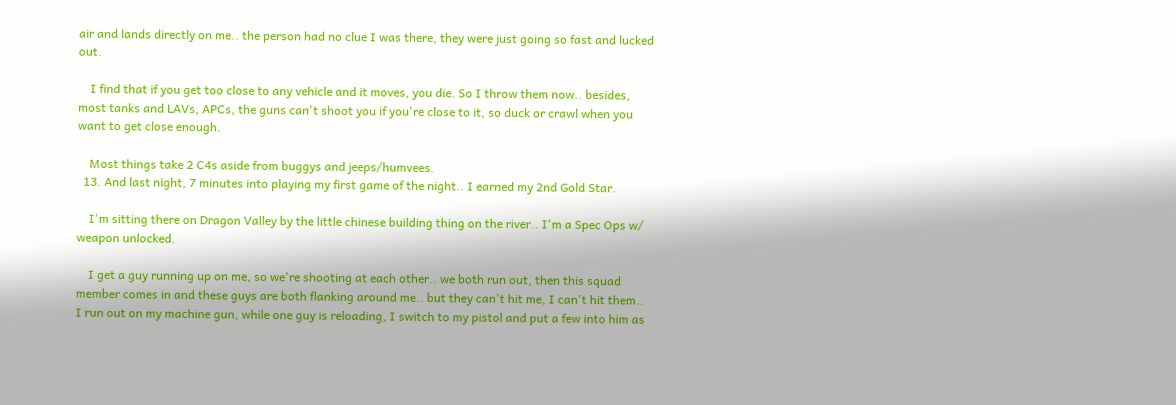air and lands directly on me.. the person had no clue I was there, they were just going so fast and lucked out.

    I find that if you get too close to any vehicle and it moves, you die. So I throw them now.. besides, most tanks and LAVs, APCs, the guns can't shoot you if you're close to it, so duck or crawl when you want to get close enough.

    Most things take 2 C4s aside from buggys and jeeps/humvees.
  13. And last night, 7 minutes into playing my first game of the night.. I earned my 2nd Gold Star.

    I'm sitting there on Dragon Valley by the little chinese building thing on the river.. I'm a Spec Ops w/ weapon unlocked.

    I get a guy running up on me, so we're shooting at each other.. we both run out, then this squad member comes in and these guys are both flanking around me.. but they can't hit me, I can't hit them.. I run out on my machine gun, while one guy is reloading, I switch to my pistol and put a few into him as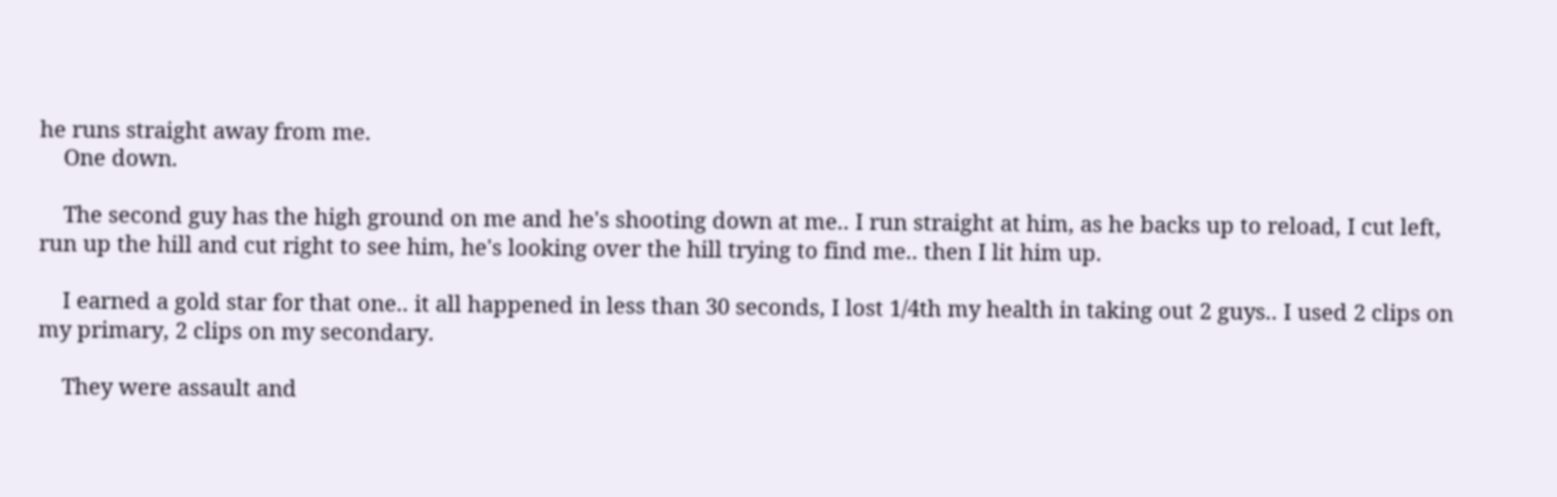he runs straight away from me.
    One down.

    The second guy has the high ground on me and he's shooting down at me.. I run straight at him, as he backs up to reload, I cut left, run up the hill and cut right to see him, he's looking over the hill trying to find me.. then I lit him up.

    I earned a gold star for that one.. it all happened in less than 30 seconds, I lost 1/4th my health in taking out 2 guys.. I used 2 clips on my primary, 2 clips on my secondary.

    They were assault and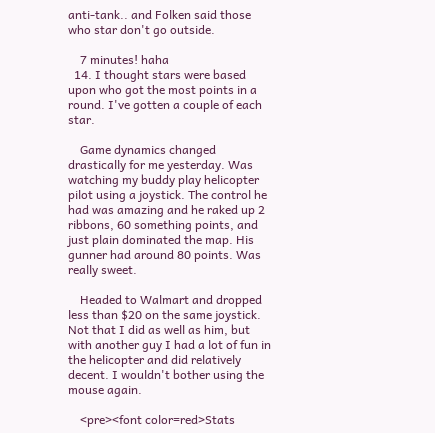anti-tank.. and Folken said those who star don't go outside.

    7 minutes! haha
  14. I thought stars were based upon who got the most points in a round. I've gotten a couple of each star.

    Game dynamics changed drastically for me yesterday. Was watching my buddy play helicopter pilot using a joystick. The control he had was amazing and he raked up 2 ribbons, 60 something points, and just plain dominated the map. His gunner had around 80 points. Was really sweet.

    Headed to Walmart and dropped less than $20 on the same joystick. Not that I did as well as him, but with another guy I had a lot of fun in the helicopter and did relatively decent. I wouldn't bother using the mouse again.

    <pre><font color=red>Stats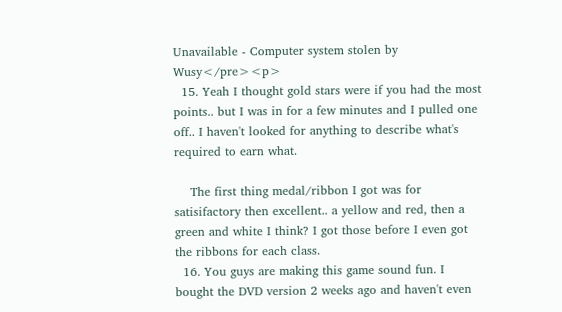Unavailable - Computer system stolen by Wusy</pre><p>
  15. Yeah I thought gold stars were if you had the most points.. but I was in for a few minutes and I pulled one off.. I haven't looked for anything to describe what's required to earn what.

    The first thing medal/ribbon I got was for satisifactory then excellent.. a yellow and red, then a green and white I think? I got those before I even got the ribbons for each class.
  16. You guys are making this game sound fun. I bought the DVD version 2 weeks ago and haven't even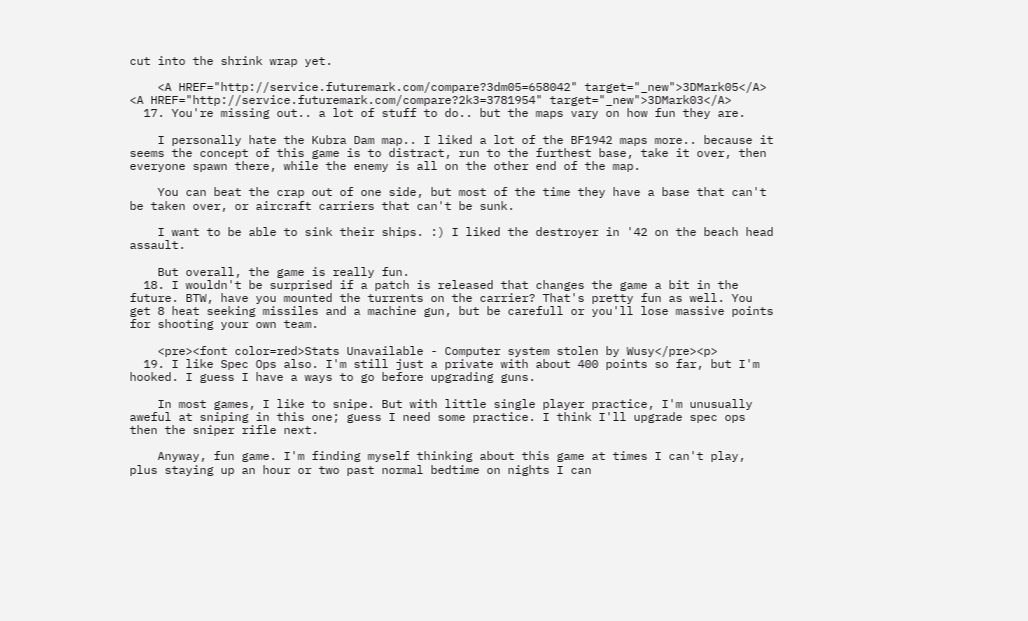cut into the shrink wrap yet.

    <A HREF="http://service.futuremark.com/compare?3dm05=658042" target="_new">3DMark05</A> <A HREF="http://service.futuremark.com/compare?2k3=3781954" target="_new">3DMark03</A>
  17. You're missing out.. a lot of stuff to do.. but the maps vary on how fun they are.

    I personally hate the Kubra Dam map.. I liked a lot of the BF1942 maps more.. because it seems the concept of this game is to distract, run to the furthest base, take it over, then everyone spawn there, while the enemy is all on the other end of the map.

    You can beat the crap out of one side, but most of the time they have a base that can't be taken over, or aircraft carriers that can't be sunk.

    I want to be able to sink their ships. :) I liked the destroyer in '42 on the beach head assault.

    But overall, the game is really fun.
  18. I wouldn't be surprised if a patch is released that changes the game a bit in the future. BTW, have you mounted the turrents on the carrier? That's pretty fun as well. You get 8 heat seeking missiles and a machine gun, but be carefull or you'll lose massive points for shooting your own team.

    <pre><font color=red>Stats Unavailable - Computer system stolen by Wusy</pre><p>
  19. I like Spec Ops also. I'm still just a private with about 400 points so far, but I'm hooked. I guess I have a ways to go before upgrading guns.

    In most games, I like to snipe. But with little single player practice, I'm unusually aweful at sniping in this one; guess I need some practice. I think I'll upgrade spec ops then the sniper rifle next.

    Anyway, fun game. I'm finding myself thinking about this game at times I can't play, plus staying up an hour or two past normal bedtime on nights I can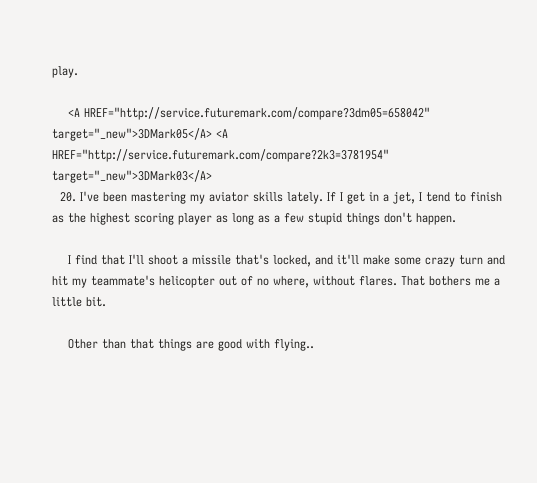play.

    <A HREF="http://service.futuremark.com/compare?3dm05=658042" target="_new">3DMark05</A> <A HREF="http://service.futuremark.com/compare?2k3=3781954" target="_new">3DMark03</A>
  20. I've been mastering my aviator skills lately. If I get in a jet, I tend to finish as the highest scoring player as long as a few stupid things don't happen.

    I find that I'll shoot a missile that's locked, and it'll make some crazy turn and hit my teammate's helicopter out of no where, without flares. That bothers me a little bit.

    Other than that things are good with flying..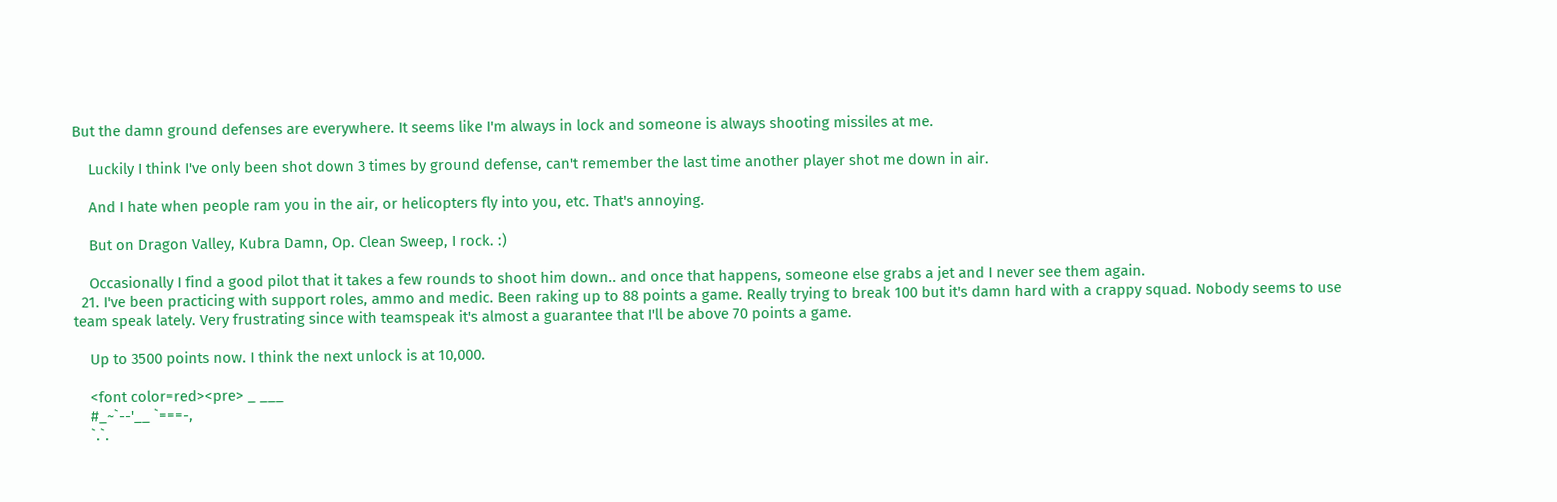But the damn ground defenses are everywhere. It seems like I'm always in lock and someone is always shooting missiles at me.

    Luckily I think I've only been shot down 3 times by ground defense, can't remember the last time another player shot me down in air.

    And I hate when people ram you in the air, or helicopters fly into you, etc. That's annoying.

    But on Dragon Valley, Kubra Damn, Op. Clean Sweep, I rock. :)

    Occasionally I find a good pilot that it takes a few rounds to shoot him down.. and once that happens, someone else grabs a jet and I never see them again.
  21. I've been practicing with support roles, ammo and medic. Been raking up to 88 points a game. Really trying to break 100 but it's damn hard with a crappy squad. Nobody seems to use team speak lately. Very frustrating since with teamspeak it's almost a guarantee that I'll be above 70 points a game.

    Up to 3500 points now. I think the next unlock is at 10,000.

    <font color=red><pre> _ ___
    #_~`--'__ `===-,
    `.`.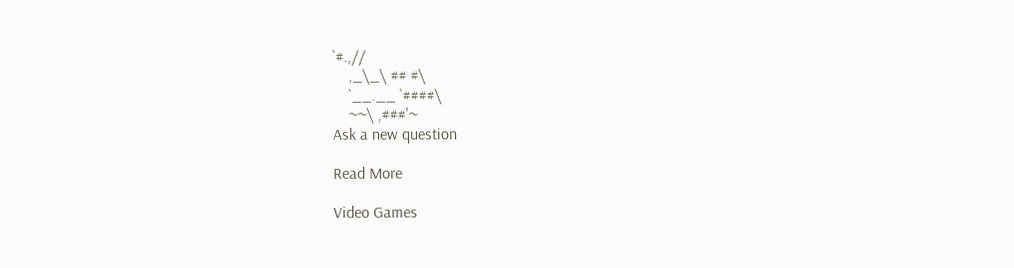`#.,//
    ,_\_\ ## #\
    `__.__ `####\
    ~~\ ,###'~
Ask a new question

Read More

Video Games